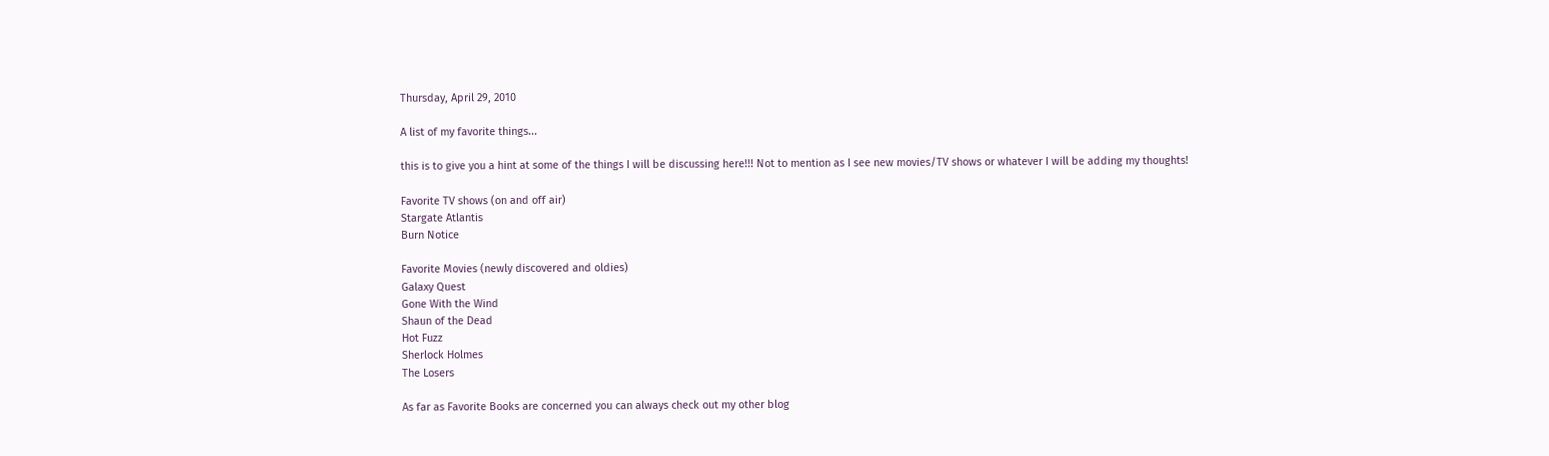Thursday, April 29, 2010

A list of my favorite things...

this is to give you a hint at some of the things I will be discussing here!!! Not to mention as I see new movies/TV shows or whatever I will be adding my thoughts!

Favorite TV shows (on and off air)
Stargate Atlantis
Burn Notice

Favorite Movies (newly discovered and oldies)
Galaxy Quest
Gone With the Wind
Shaun of the Dead
Hot Fuzz
Sherlock Holmes
The Losers

As far as Favorite Books are concerned you can always check out my other blog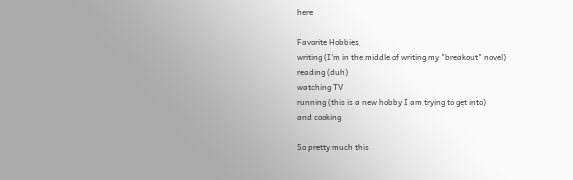here

Favorite Hobbies
writing (I'm in the middle of writing my "breakout" novel)
reading (duh)
watching TV
running (this is a new hobby I am trying to get into)
and cooking

So pretty much this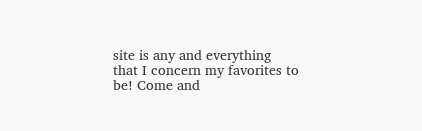site is any and everything that I concern my favorites to be! Come and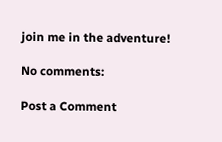join me in the adventure!

No comments:

Post a Comment